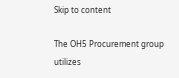Skip to content

The OH5 Procurement group utilizes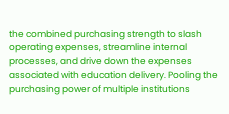the combined purchasing strength to slash operating expenses, streamline internal processes, and drive down the expenses associated with education delivery. Pooling the purchasing power of multiple institutions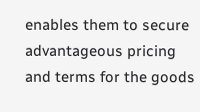enables them to secure advantageous pricing and terms for the goods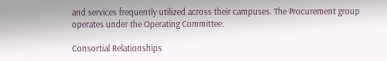and services frequently utilized across their campuses. The Procurement group operates under the Operating Committee.

Consortial Relationships